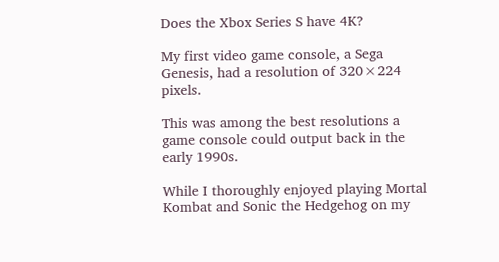Does the Xbox Series S have 4K?

My first video game console, a Sega Genesis, had a resolution of 320×224 pixels.

This was among the best resolutions a game console could output back in the early 1990s.

While I thoroughly enjoyed playing Mortal Kombat and Sonic the Hedgehog on my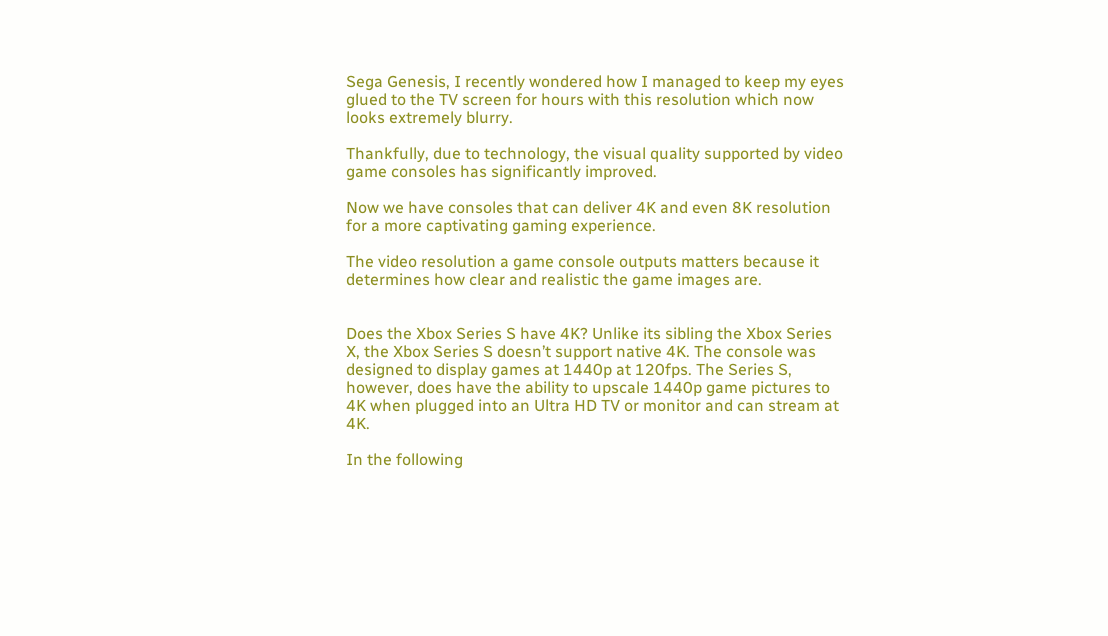Sega Genesis, I recently wondered how I managed to keep my eyes glued to the TV screen for hours with this resolution which now looks extremely blurry.

Thankfully, due to technology, the visual quality supported by video game consoles has significantly improved.

Now we have consoles that can deliver 4K and even 8K resolution for a more captivating gaming experience.

The video resolution a game console outputs matters because it determines how clear and realistic the game images are.


Does the Xbox Series S have 4K? Unlike its sibling the Xbox Series X, the Xbox Series S doesn’t support native 4K. The console was designed to display games at 1440p at 120fps. The Series S, however, does have the ability to upscale 1440p game pictures to 4K when plugged into an Ultra HD TV or monitor and can stream at 4K.

In the following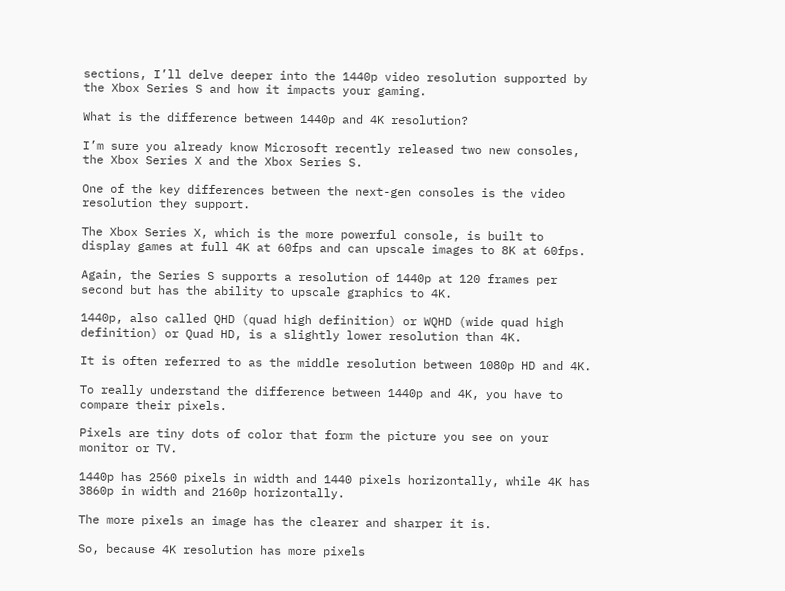sections, I’ll delve deeper into the 1440p video resolution supported by the Xbox Series S and how it impacts your gaming.

What is the difference between 1440p and 4K resolution?

I’m sure you already know Microsoft recently released two new consoles, the Xbox Series X and the Xbox Series S.

One of the key differences between the next-gen consoles is the video resolution they support.

The Xbox Series X, which is the more powerful console, is built to display games at full 4K at 60fps and can upscale images to 8K at 60fps.

Again, the Series S supports a resolution of 1440p at 120 frames per second but has the ability to upscale graphics to 4K.

1440p, also called QHD (quad high definition) or WQHD (wide quad high definition) or Quad HD, is a slightly lower resolution than 4K.

It is often referred to as the middle resolution between 1080p HD and 4K.

To really understand the difference between 1440p and 4K, you have to compare their pixels.

Pixels are tiny dots of color that form the picture you see on your monitor or TV.

1440p has 2560 pixels in width and 1440 pixels horizontally, while 4K has 3860p in width and 2160p horizontally.

The more pixels an image has the clearer and sharper it is.

So, because 4K resolution has more pixels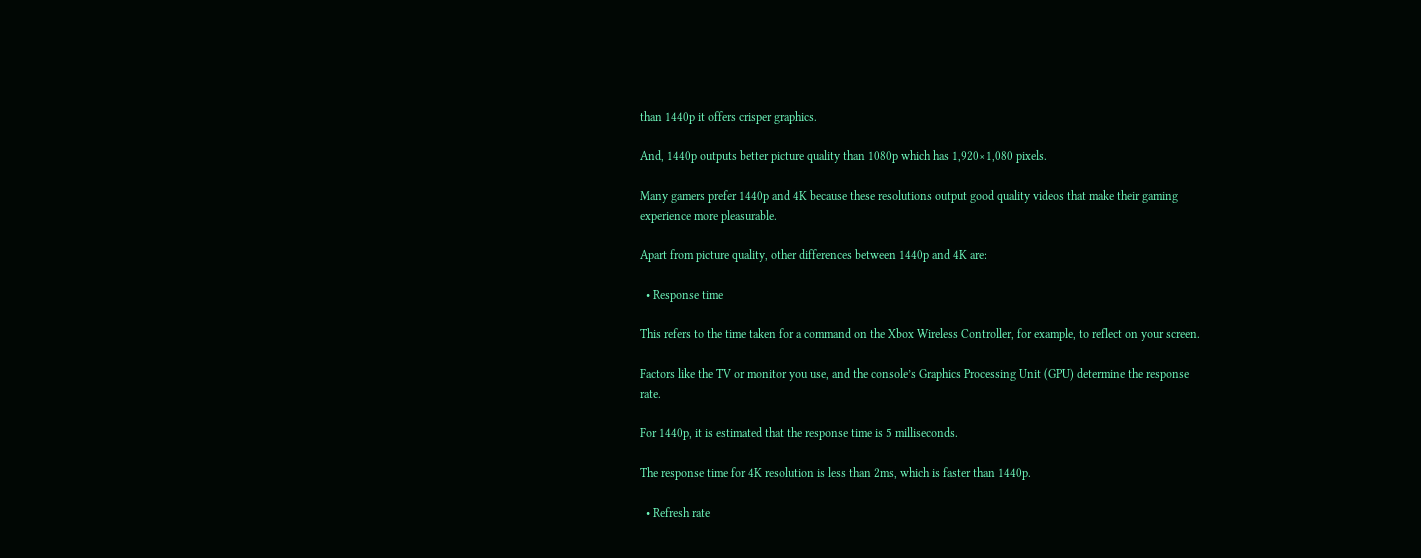than 1440p it offers crisper graphics.

And, 1440p outputs better picture quality than 1080p which has 1,920×1,080 pixels.

Many gamers prefer 1440p and 4K because these resolutions output good quality videos that make their gaming experience more pleasurable.

Apart from picture quality, other differences between 1440p and 4K are:

  • Response time

This refers to the time taken for a command on the Xbox Wireless Controller, for example, to reflect on your screen.

Factors like the TV or monitor you use, and the console’s Graphics Processing Unit (GPU) determine the response rate.

For 1440p, it is estimated that the response time is 5 milliseconds.

The response time for 4K resolution is less than 2ms, which is faster than 1440p.

  • Refresh rate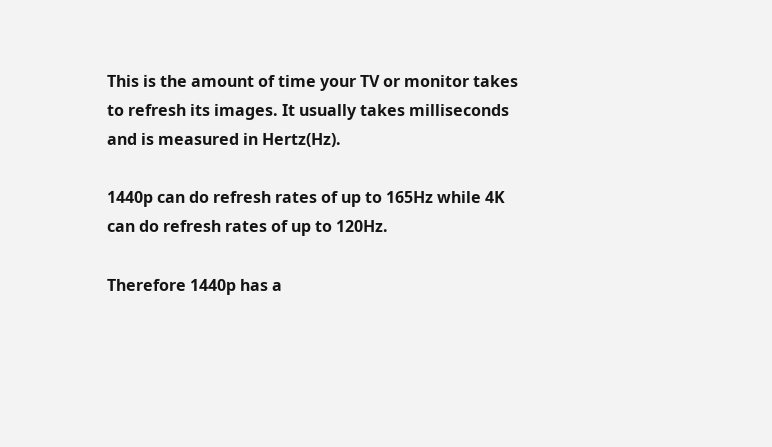This is the amount of time your TV or monitor takes to refresh its images. It usually takes milliseconds and is measured in Hertz(Hz).

1440p can do refresh rates of up to 165Hz while 4K can do refresh rates of up to 120Hz.

Therefore 1440p has a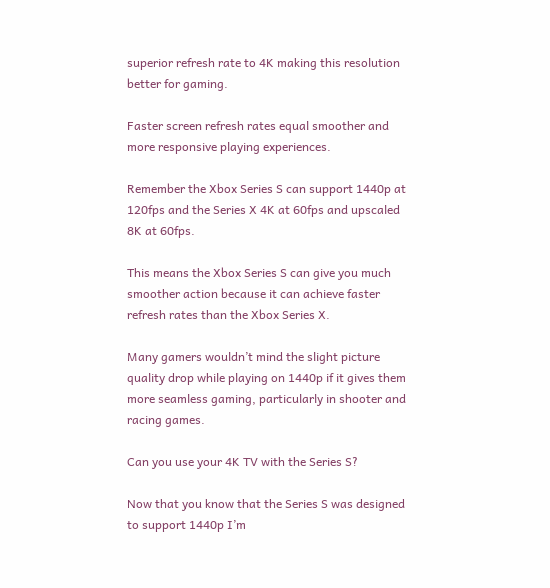superior refresh rate to 4K making this resolution better for gaming.

Faster screen refresh rates equal smoother and more responsive playing experiences.

Remember the Xbox Series S can support 1440p at 120fps and the Series X 4K at 60fps and upscaled 8K at 60fps.

This means the Xbox Series S can give you much smoother action because it can achieve faster refresh rates than the Xbox Series X.

Many gamers wouldn’t mind the slight picture quality drop while playing on 1440p if it gives them more seamless gaming, particularly in shooter and racing games.

Can you use your 4K TV with the Series S?

Now that you know that the Series S was designed to support 1440p I’m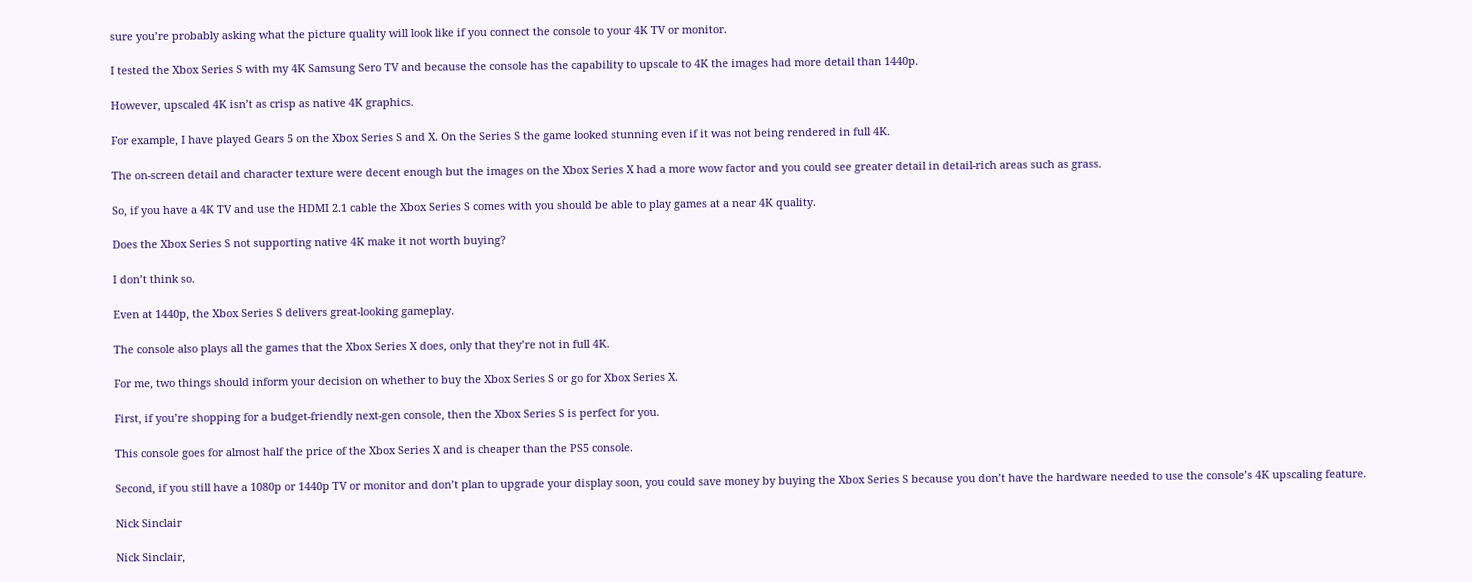sure you’re probably asking what the picture quality will look like if you connect the console to your 4K TV or monitor.

I tested the Xbox Series S with my 4K Samsung Sero TV and because the console has the capability to upscale to 4K the images had more detail than 1440p.

However, upscaled 4K isn’t as crisp as native 4K graphics.

For example, I have played Gears 5 on the Xbox Series S and X. On the Series S the game looked stunning even if it was not being rendered in full 4K.

The on-screen detail and character texture were decent enough but the images on the Xbox Series X had a more wow factor and you could see greater detail in detail-rich areas such as grass.

So, if you have a 4K TV and use the HDMI 2.1 cable the Xbox Series S comes with you should be able to play games at a near 4K quality.

Does the Xbox Series S not supporting native 4K make it not worth buying?

I don’t think so.

Even at 1440p, the Xbox Series S delivers great-looking gameplay.

The console also plays all the games that the Xbox Series X does, only that they’re not in full 4K.

For me, two things should inform your decision on whether to buy the Xbox Series S or go for Xbox Series X.

First, if you’re shopping for a budget-friendly next-gen console, then the Xbox Series S is perfect for you.

This console goes for almost half the price of the Xbox Series X and is cheaper than the PS5 console.

Second, if you still have a 1080p or 1440p TV or monitor and don’t plan to upgrade your display soon, you could save money by buying the Xbox Series S because you don’t have the hardware needed to use the console’s 4K upscaling feature.

Nick Sinclair

Nick Sinclair,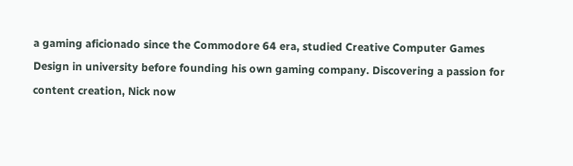a gaming aficionado since the Commodore 64 era, studied Creative Computer Games Design in university before founding his own gaming company. Discovering a passion for content creation, Nick now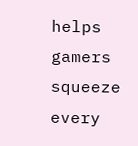helps gamers squeeze every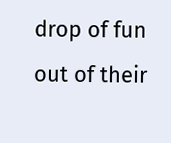drop of fun out of their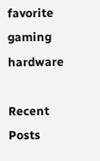favorite gaming hardware

Recent Posts